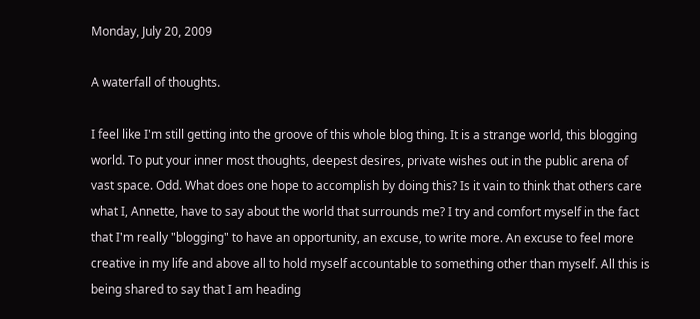Monday, July 20, 2009

A waterfall of thoughts.

I feel like I'm still getting into the groove of this whole blog thing. It is a strange world, this blogging world. To put your inner most thoughts, deepest desires, private wishes out in the public arena of vast space. Odd. What does one hope to accomplish by doing this? Is it vain to think that others care what I, Annette, have to say about the world that surrounds me? I try and comfort myself in the fact that I'm really "blogging" to have an opportunity, an excuse, to write more. An excuse to feel more creative in my life and above all to hold myself accountable to something other than myself. All this is being shared to say that I am heading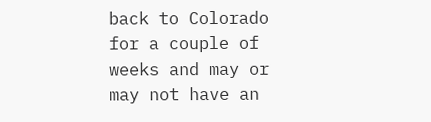back to Colorado for a couple of weeks and may or may not have an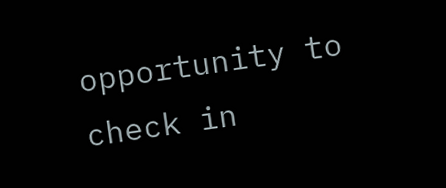opportunity to check in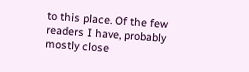to this place. Of the few readers I have, probably mostly close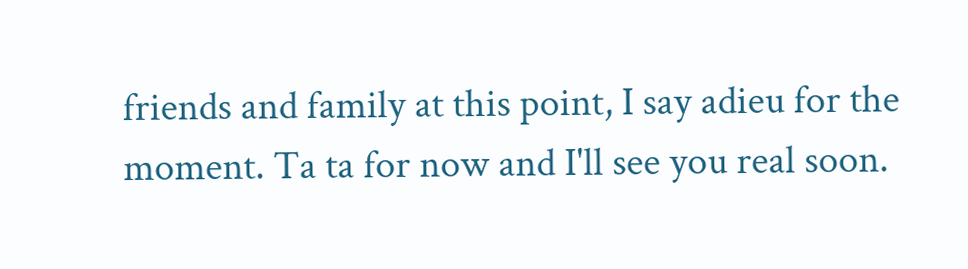friends and family at this point, I say adieu for the moment. Ta ta for now and I'll see you real soon.